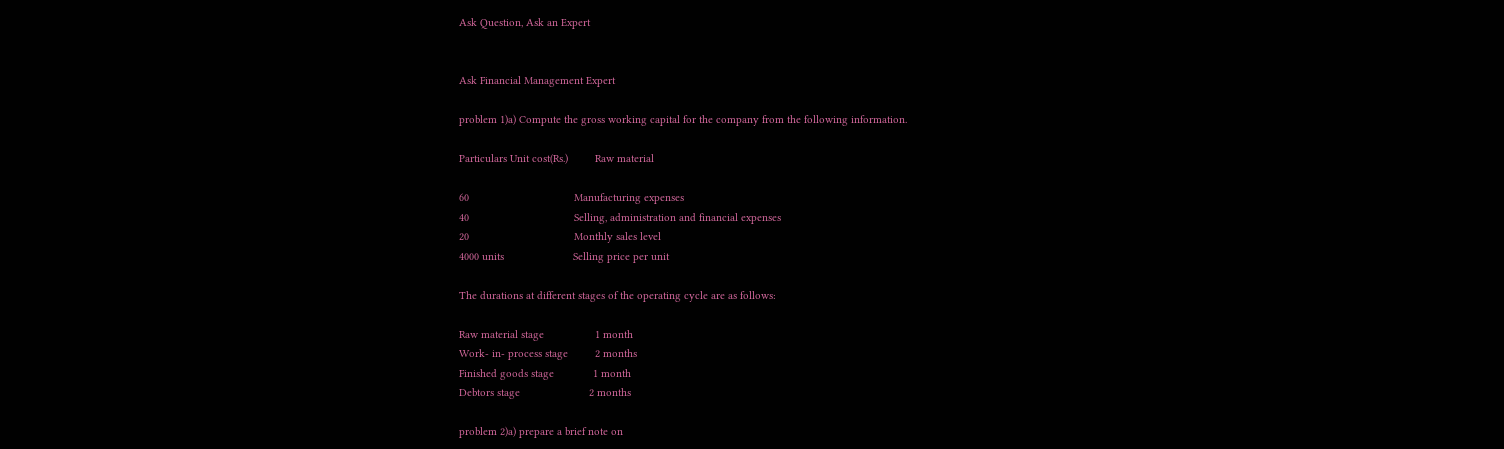Ask Question, Ask an Expert


Ask Financial Management Expert

problem 1)a) Compute the gross working capital for the company from the following information.

Particulars Unit cost(Rs.)         Raw material

60                                   Manufacturing expenses
40                                   Selling, administration and financial expenses
20                                   Monthly sales level
4000 units                       Selling price per unit

The durations at different stages of the operating cycle are as follows:

Raw material stage                 1 month
Work- in- process stage         2 months
Finished goods stage             1 month
Debtors stage                       2 months

problem 2)a) prepare a brief note on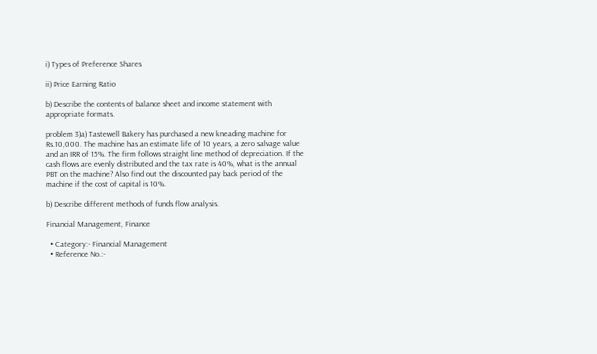i) Types of Preference Shares

ii) Price Earning Ratio

b) Describe the contents of balance sheet and income statement with appropriate formats.

problem 3)a) Tastewell Bakery has purchased a new kneading machine for Rs.10,000. The machine has an estimate life of 10 years, a zero salvage value and an IRR of 15%. The firm follows straight line method of depreciation. If the cash flows are evenly distributed and the tax rate is 40%, what is the annual PBT on the machine? Also find out the discounted pay back period of the machine if the cost of capital is 10%.

b) Describe different methods of funds flow analysis.

Financial Management, Finance

  • Category:- Financial Management
  • Reference No.:-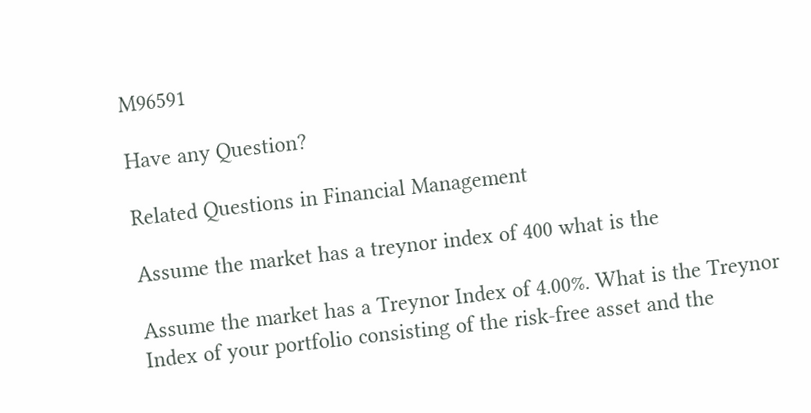M96591

Have any Question?

Related Questions in Financial Management

Assume the market has a treynor index of 400 what is the

Assume the market has a Treynor Index of 4.00%. What is the Treynor Index of your portfolio consisting of the risk-free asset and the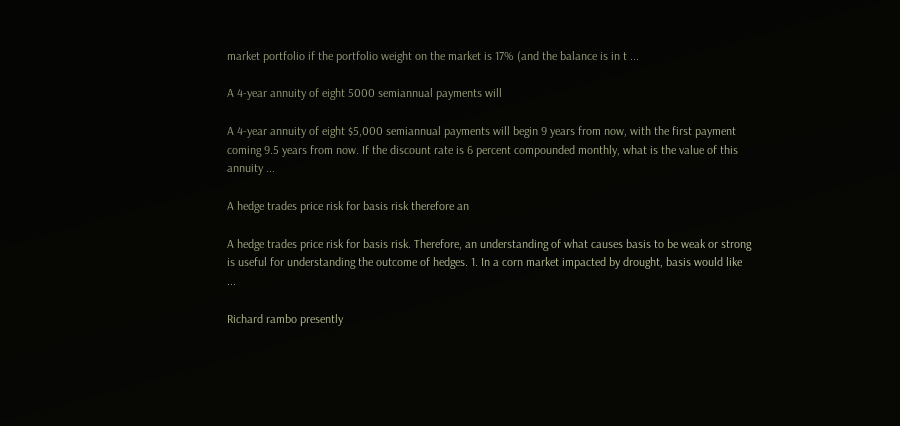market portfolio if the portfolio weight on the market is 17% (and the balance is in t ...

A 4-year annuity of eight 5000 semiannual payments will

A 4-year annuity of eight $5,000 semiannual payments will begin 9 years from now, with the first payment coming 9.5 years from now. If the discount rate is 6 percent compounded monthly, what is the value of this annuity ...

A hedge trades price risk for basis risk therefore an

A hedge trades price risk for basis risk. Therefore, an understanding of what causes basis to be weak or strong is useful for understanding the outcome of hedges. 1. In a corn market impacted by drought, basis would like ...

Richard rambo presently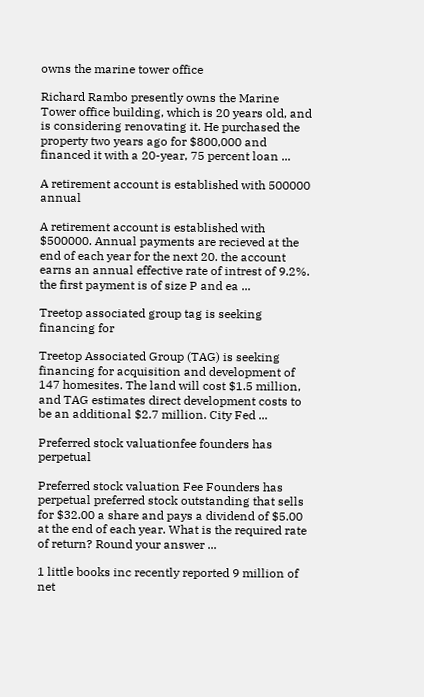owns the marine tower office

Richard Rambo presently owns the Marine Tower office building, which is 20 years old, and is considering renovating it. He purchased the property two years ago for $800,000 and financed it with a 20-year, 75 percent loan ...

A retirement account is established with 500000 annual

A retirement account is established with $500000. Annual payments are recieved at the end of each year for the next 20. the account earns an annual effective rate of intrest of 9.2%. the first payment is of size P and ea ...

Treetop associated group tag is seeking financing for

Treetop Associated Group (TAG) is seeking financing for acquisition and development of 147 homesites. The land will cost $1.5 million, and TAG estimates direct development costs to be an additional $2.7 million. City Fed ...

Preferred stock valuationfee founders has perpetual

Preferred stock valuation Fee Founders has perpetual preferred stock outstanding that sells for $32.00 a share and pays a dividend of $5.00 at the end of each year. What is the required rate of return? Round your answer ...

1 little books inc recently reported 9 million of net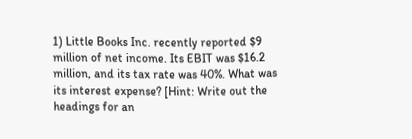1) Little Books Inc. recently reported $9 million of net income. Its EBIT was $16.2 million, and its tax rate was 40%. What was its interest expense? [Hint: Write out the headings for an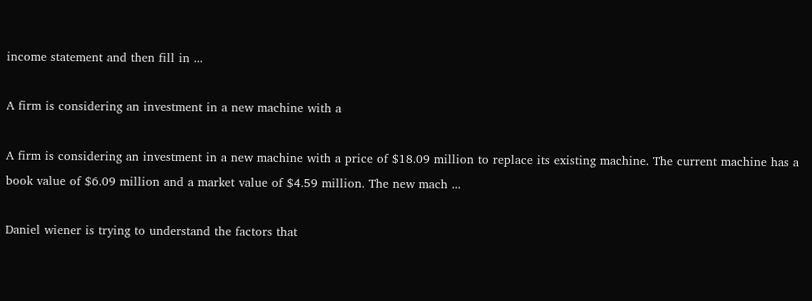income statement and then fill in ...

A firm is considering an investment in a new machine with a

A firm is considering an investment in a new machine with a price of $18.09 million to replace its existing machine. The current machine has a book value of $6.09 million and a market value of $4.59 million. The new mach ...

Daniel wiener is trying to understand the factors that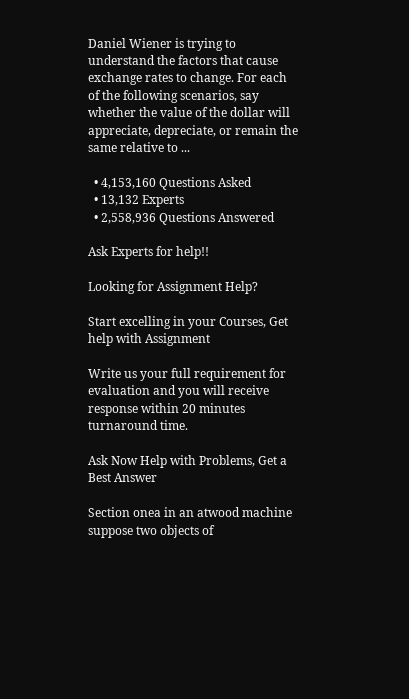Daniel Wiener is trying to understand the factors that cause exchange rates to change. For each of the following scenarios, say whether the value of the dollar will appreciate, depreciate, or remain the same relative to ...

  • 4,153,160 Questions Asked
  • 13,132 Experts
  • 2,558,936 Questions Answered

Ask Experts for help!!

Looking for Assignment Help?

Start excelling in your Courses, Get help with Assignment

Write us your full requirement for evaluation and you will receive response within 20 minutes turnaround time.

Ask Now Help with Problems, Get a Best Answer

Section onea in an atwood machine suppose two objects of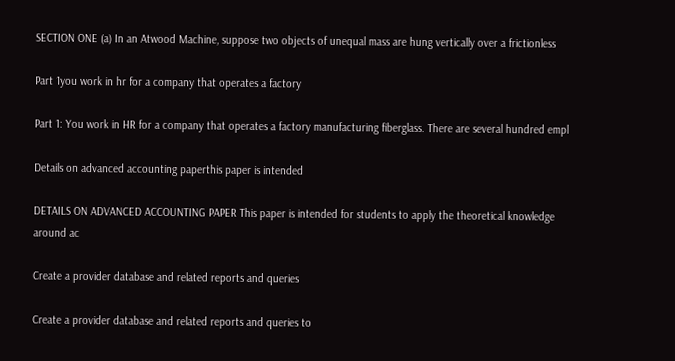SECTION ONE (a) In an Atwood Machine, suppose two objects of unequal mass are hung vertically over a frictionless

Part 1you work in hr for a company that operates a factory

Part 1: You work in HR for a company that operates a factory manufacturing fiberglass. There are several hundred empl

Details on advanced accounting paperthis paper is intended

DETAILS ON ADVANCED ACCOUNTING PAPER This paper is intended for students to apply the theoretical knowledge around ac

Create a provider database and related reports and queries

Create a provider database and related reports and queries to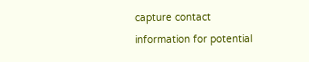capture contact information for potential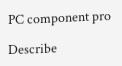PC component pro

Describe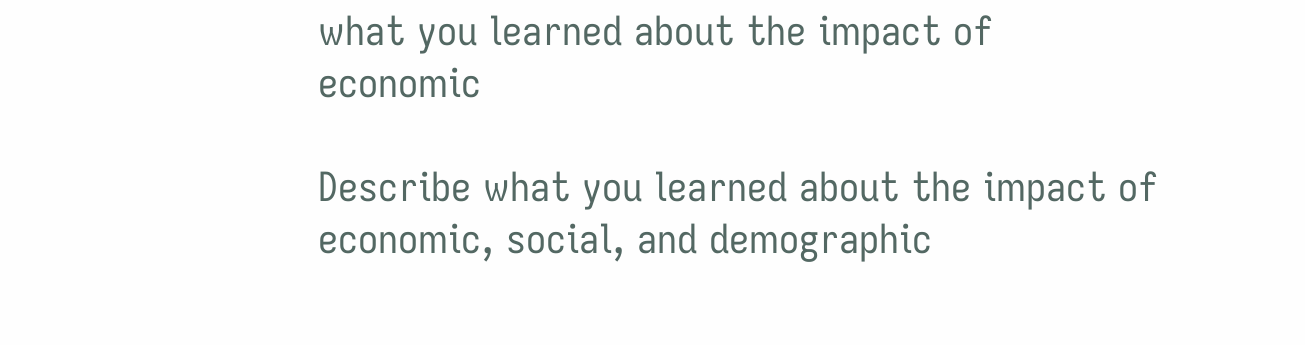what you learned about the impact of economic

Describe what you learned about the impact of economic, social, and demographic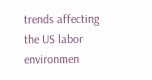trends affecting the US labor environmen